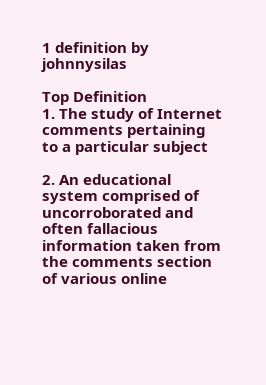1 definition by johnnysilas

Top Definition
1. The study of Internet comments pertaining to a particular subject

2. An educational system comprised of uncorroborated and often fallacious information taken from the comments section of various online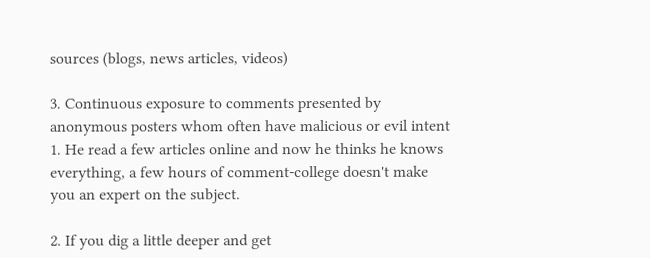sources (blogs, news articles, videos)

3. Continuous exposure to comments presented by anonymous posters whom often have malicious or evil intent
1. He read a few articles online and now he thinks he knows everything, a few hours of comment-college doesn't make you an expert on the subject.

2. If you dig a little deeper and get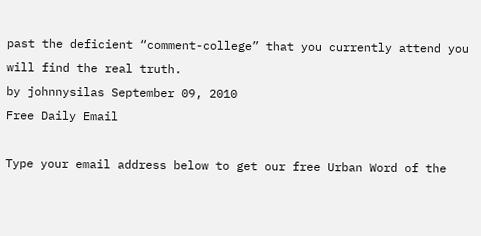past the deficient “comment-college” that you currently attend you will find the real truth.
by johnnysilas September 09, 2010
Free Daily Email

Type your email address below to get our free Urban Word of the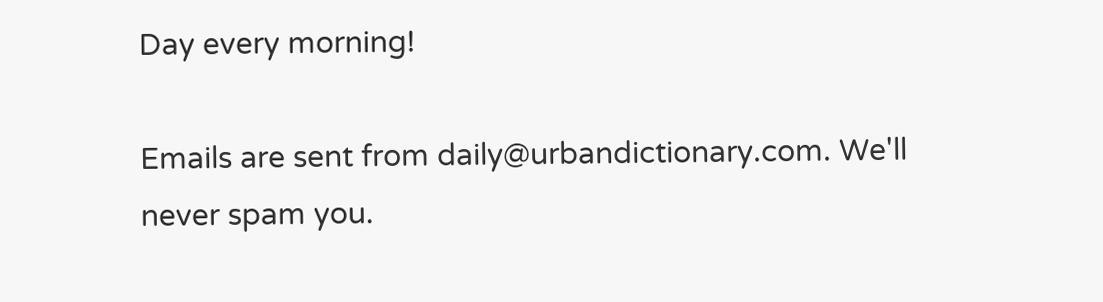Day every morning!

Emails are sent from daily@urbandictionary.com. We'll never spam you.